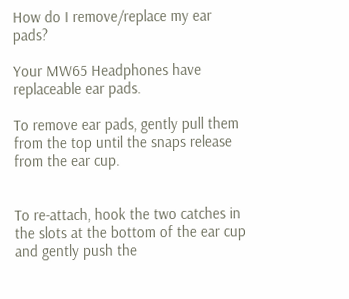How do I remove/replace my ear pads?

Your MW65 Headphones have replaceable ear pads.

To remove ear pads, gently pull them from the top until the snaps release from the ear cup.


To re-attach, hook the two catches in the slots at the bottom of the ear cup and gently push the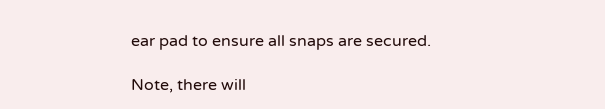ear pad to ensure all snaps are secured.

Note, there will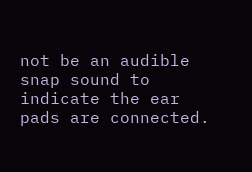not be an audible snap sound to indicate the ear pads are connected.